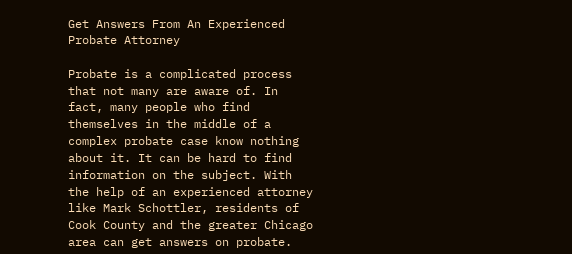Get Answers From An Experienced Probate Attorney

Probate is a complicated process that not many are aware of. In fact, many people who find themselves in the middle of a complex probate case know nothing about it. It can be hard to find information on the subject. With the help of an experienced attorney like Mark Schottler, residents of Cook County and the greater Chicago area can get answers on probate.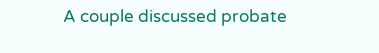A couple discussed probate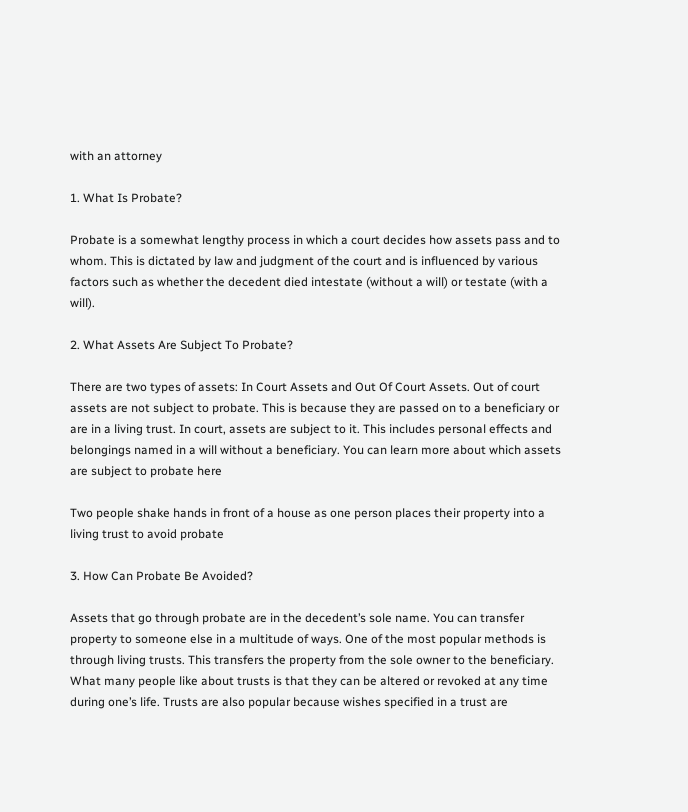with an attorney

1. What Is Probate?

Probate is a somewhat lengthy process in which a court decides how assets pass and to whom. This is dictated by law and judgment of the court and is influenced by various factors such as whether the decedent died intestate (without a will) or testate (with a will).

2. What Assets Are Subject To Probate?

There are two types of assets: In Court Assets and Out Of Court Assets. Out of court assets are not subject to probate. This is because they are passed on to a beneficiary or are in a living trust. In court, assets are subject to it. This includes personal effects and belongings named in a will without a beneficiary. You can learn more about which assets are subject to probate here

Two people shake hands in front of a house as one person places their property into a living trust to avoid probate

3. How Can Probate Be Avoided?

Assets that go through probate are in the decedent’s sole name. You can transfer property to someone else in a multitude of ways. One of the most popular methods is through living trusts. This transfers the property from the sole owner to the beneficiary. What many people like about trusts is that they can be altered or revoked at any time during one’s life. Trusts are also popular because wishes specified in a trust are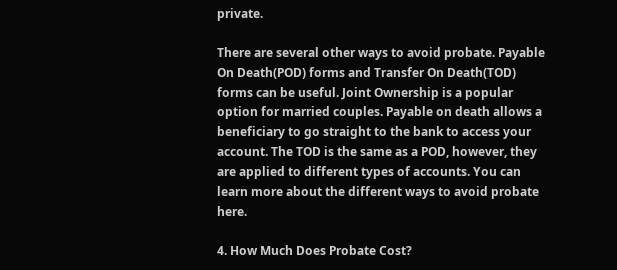private.

There are several other ways to avoid probate. Payable On Death(POD) forms and Transfer On Death(TOD) forms can be useful. Joint Ownership is a popular option for married couples. Payable on death allows a beneficiary to go straight to the bank to access your account. The TOD is the same as a POD, however, they are applied to different types of accounts. You can learn more about the different ways to avoid probate here.

4. How Much Does Probate Cost?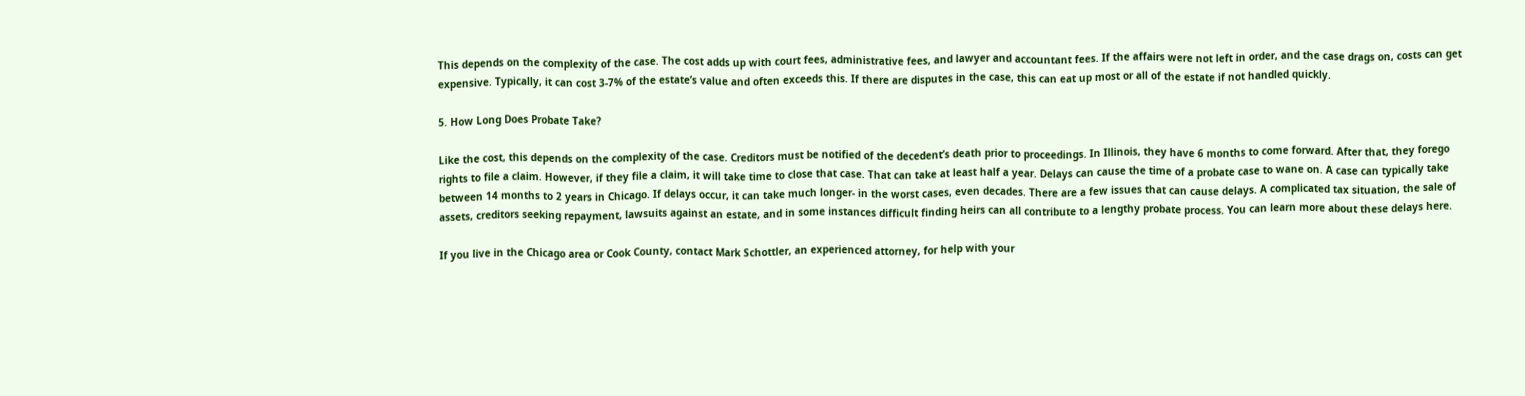This depends on the complexity of the case. The cost adds up with court fees, administrative fees, and lawyer and accountant fees. If the affairs were not left in order, and the case drags on, costs can get expensive. Typically, it can cost 3-7% of the estate’s value and often exceeds this. If there are disputes in the case, this can eat up most or all of the estate if not handled quickly.

5. How Long Does Probate Take?

Like the cost, this depends on the complexity of the case. Creditors must be notified of the decedent’s death prior to proceedings. In Illinois, they have 6 months to come forward. After that, they forego rights to file a claim. However, if they file a claim, it will take time to close that case. That can take at least half a year. Delays can cause the time of a probate case to wane on. A case can typically take between 14 months to 2 years in Chicago. If delays occur, it can take much longer- in the worst cases, even decades. There are a few issues that can cause delays. A complicated tax situation, the sale of assets, creditors seeking repayment, lawsuits against an estate, and in some instances difficult finding heirs can all contribute to a lengthy probate process. You can learn more about these delays here.

If you live in the Chicago area or Cook County, contact Mark Schottler, an experienced attorney, for help with your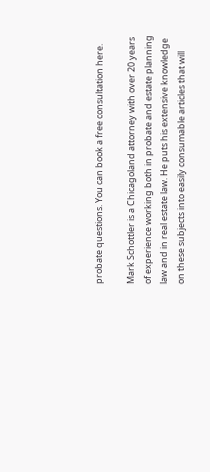probate questions. You can book a free consultation here.

Mark Schottler is a Chicagoland attorney with over 20 years of experience working both in probate and estate planning law and in real estate law. He puts his extensive knowledge on these subjects into easily consumable articles that will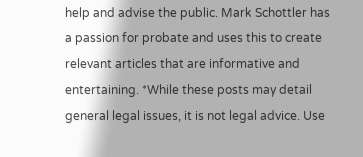help and advise the public. Mark Schottler has a passion for probate and uses this to create relevant articles that are informative and entertaining. *While these posts may detail general legal issues, it is not legal advice. Use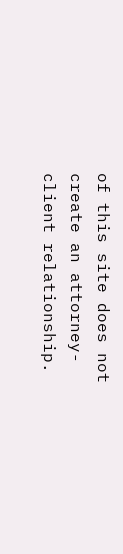of this site does not create an attorney-client relationship.